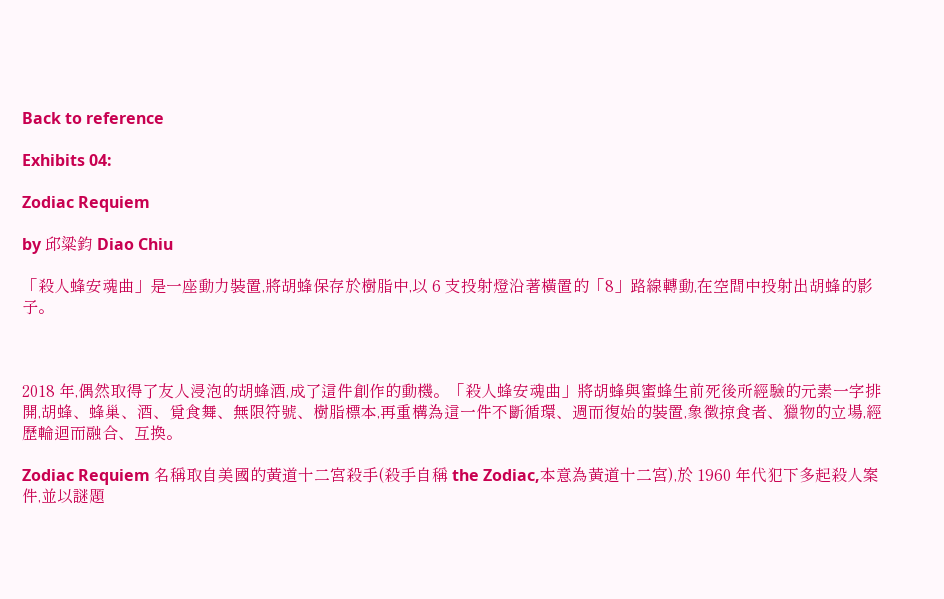Back to reference

Exhibits 04:

Zodiac Requiem

by 邱粱鈞 Diao Chiu

「殺人蜂安魂曲」是一座動力裝置,將胡蜂保存於樹脂中,以 6 支投射燈沿著橫置的「8」路線轉動,在空間中投射出胡蜂的影子。



2018 年,偶然取得了友人浸泡的胡蜂酒,成了這件創作的動機。「殺人蜂安魂曲」將胡蜂與蜜蜂生前死後所經驗的元素一字排開,胡蜂、蜂巢、酒、覓食舞、無限符號、樹脂標本,再重構為這一件不斷循環、週而復始的裝置,象徵掠食者、獵物的立場,經歷輪迴而融合、互換。

Zodiac Requiem 名稱取自美國的黃道十二宮殺手(殺手自稱 the Zodiac,本意為黃道十二宮),於 1960 年代犯下多起殺人案件,並以謎題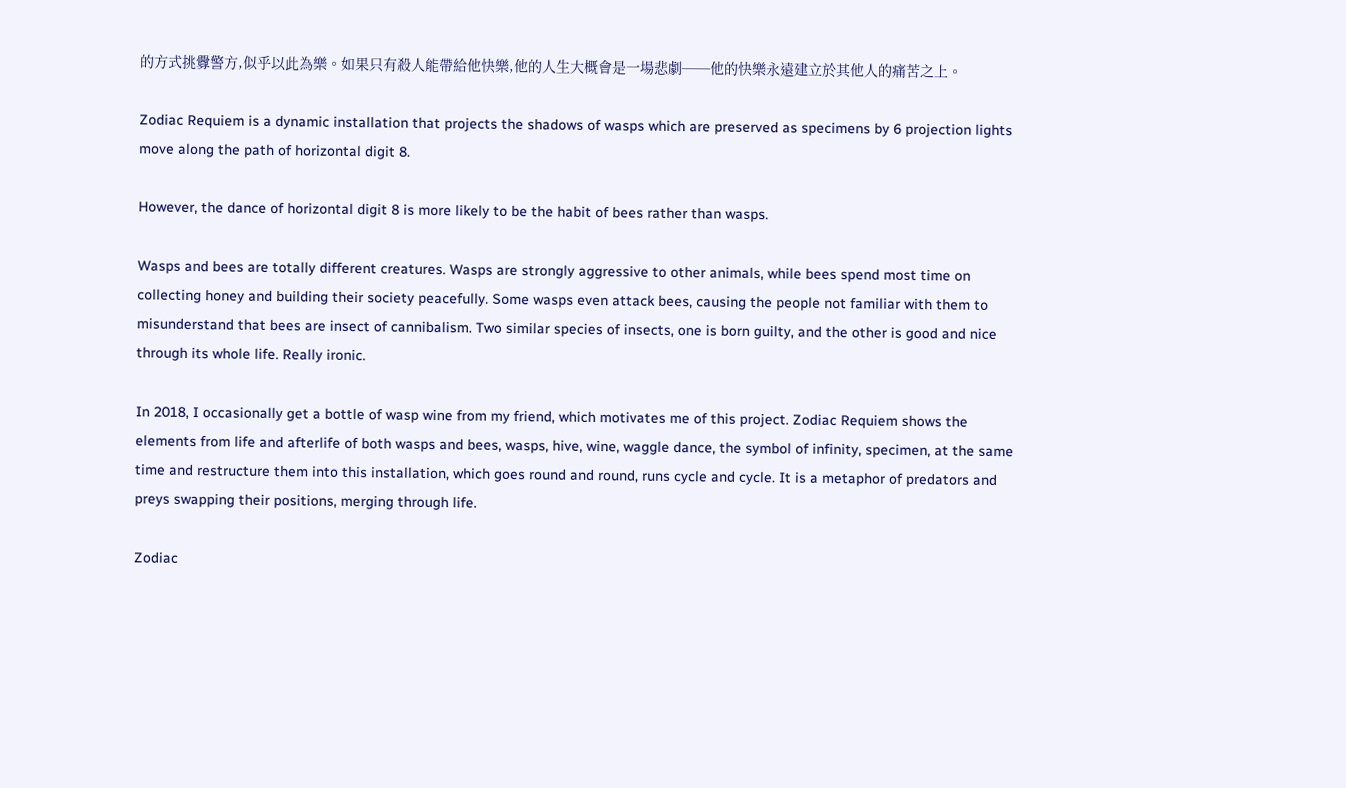的方式挑釁警方,似乎以此為樂。如果只有殺人能帶給他快樂,他的人生大概會是一場悲劇──他的快樂永遠建立於其他人的痛苦之上。

Zodiac Requiem is a dynamic installation that projects the shadows of wasps which are preserved as specimens by 6 projection lights move along the path of horizontal digit 8.

However, the dance of horizontal digit 8 is more likely to be the habit of bees rather than wasps.

Wasps and bees are totally different creatures. Wasps are strongly aggressive to other animals, while bees spend most time on collecting honey and building their society peacefully. Some wasps even attack bees, causing the people not familiar with them to misunderstand that bees are insect of cannibalism. Two similar species of insects, one is born guilty, and the other is good and nice through its whole life. Really ironic.

In 2018, I occasionally get a bottle of wasp wine from my friend, which motivates me of this project. Zodiac Requiem shows the elements from life and afterlife of both wasps and bees, wasps, hive, wine, waggle dance, the symbol of infinity, specimen, at the same time and restructure them into this installation, which goes round and round, runs cycle and cycle. It is a metaphor of predators and preys swapping their positions, merging through life.

Zodiac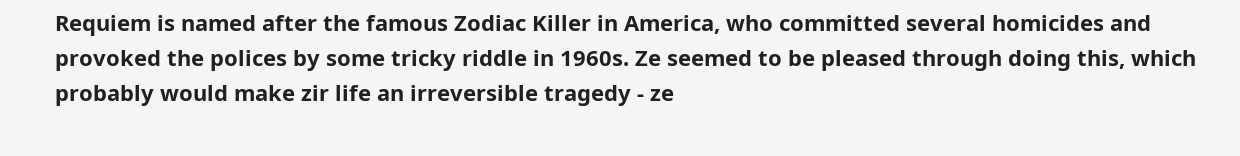Requiem is named after the famous Zodiac Killer in America, who committed several homicides and provoked the polices by some tricky riddle in 1960s. Ze seemed to be pleased through doing this, which probably would make zir life an irreversible tragedy - ze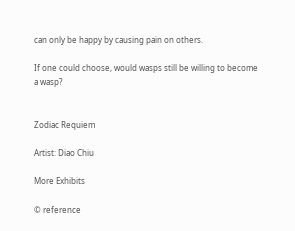can only be happy by causing pain on others.

If one could choose, would wasps still be willing to become a wasp?


Zodiac Requiem

Artist: Diao Chiu

More Exhibits

© reference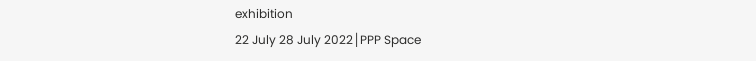exhibition
22 July 28 July 2022│PPP Space